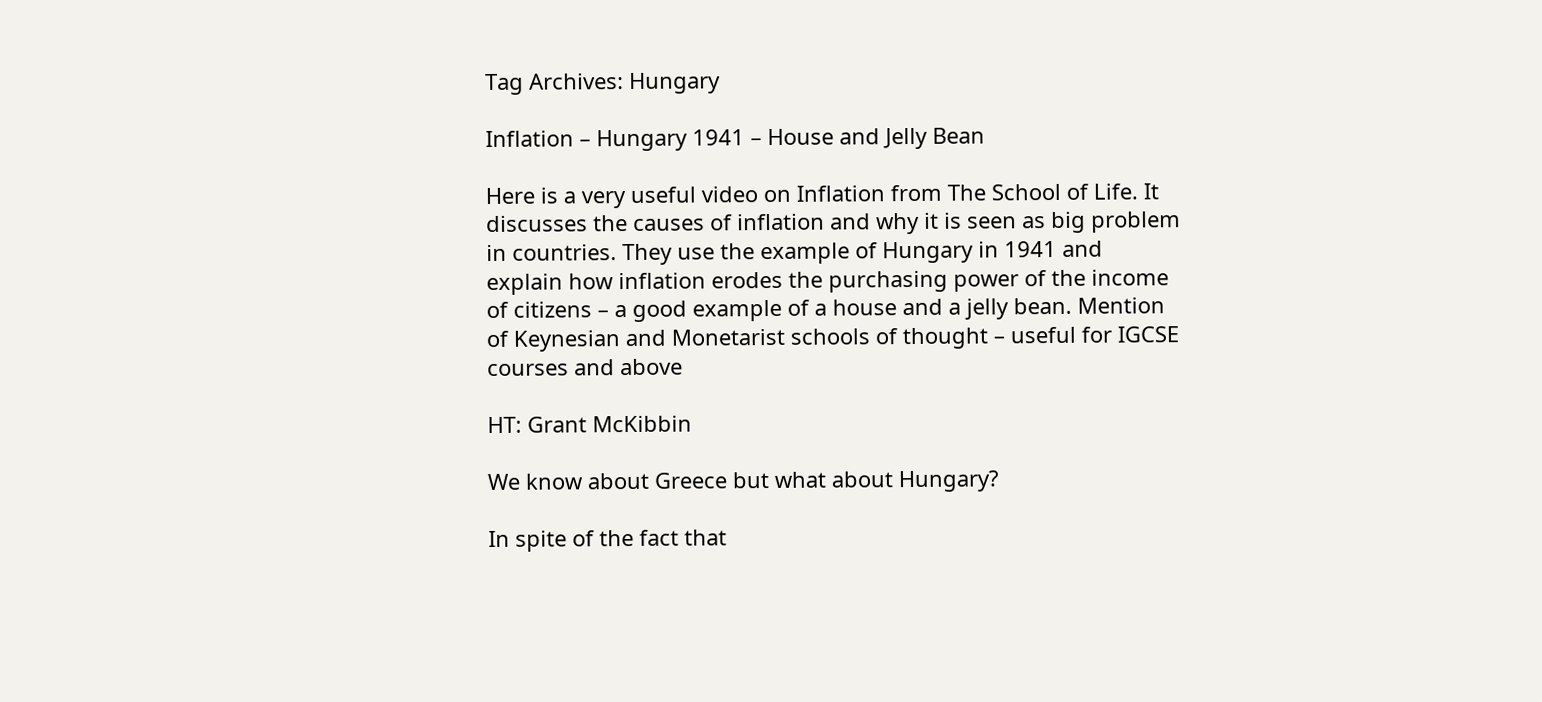Tag Archives: Hungary

Inflation – Hungary 1941 – House and Jelly Bean

Here is a very useful video on Inflation from The School of Life. It discusses the causes of inflation and why it is seen as big problem in countries. They use the example of Hungary in 1941 and explain how inflation erodes the purchasing power of the income of citizens – a good example of a house and a jelly bean. Mention of Keynesian and Monetarist schools of thought – useful for IGCSE courses and above

HT: Grant McKibbin

We know about Greece but what about Hungary?

In spite of the fact that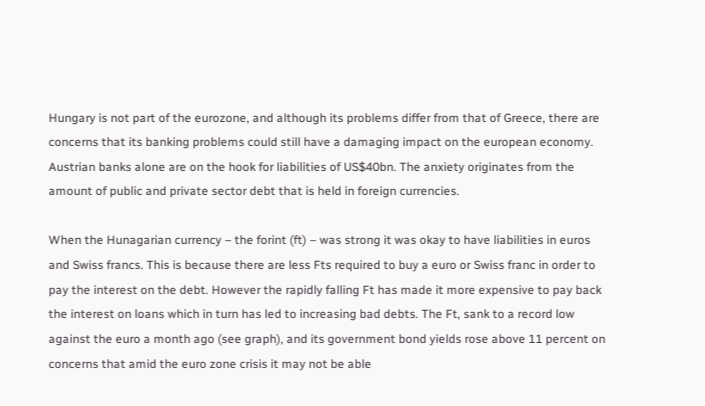Hungary is not part of the eurozone, and although its problems differ from that of Greece, there are concerns that its banking problems could still have a damaging impact on the european economy. Austrian banks alone are on the hook for liabilities of US$40bn. The anxiety originates from the amount of public and private sector debt that is held in foreign currencies.

When the Hunagarian currency – the forint (ft) – was strong it was okay to have liabilities in euros and Swiss francs. This is because there are less Fts required to buy a euro or Swiss franc in order to pay the interest on the debt. However the rapidly falling Ft has made it more expensive to pay back the interest on loans which in turn has led to increasing bad debts. The Ft, sank to a record low against the euro a month ago (see graph), and its government bond yields rose above 11 percent on concerns that amid the euro zone crisis it may not be able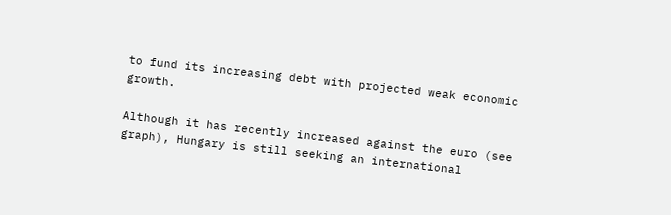to fund its increasing debt with projected weak economic growth.

Although it has recently increased against the euro (see graph), Hungary is still seeking an international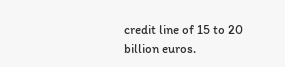credit line of 15 to 20 billion euros.